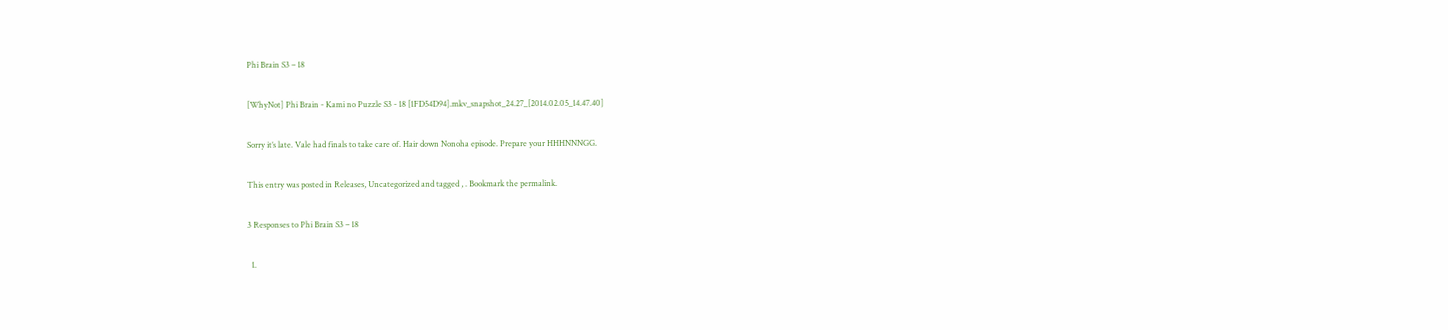Phi Brain S3 – 18

[WhyNot] Phi Brain - Kami no Puzzle S3 - 18 [1FD54D94].mkv_snapshot_24.27_[2014.02.05_14.47.40]

Sorry it’s late. Vale had finals to take care of. Hair down Nonoha episode. Prepare your HHHNNNGG.

This entry was posted in Releases, Uncategorized and tagged , . Bookmark the permalink.

3 Responses to Phi Brain S3 – 18

  1.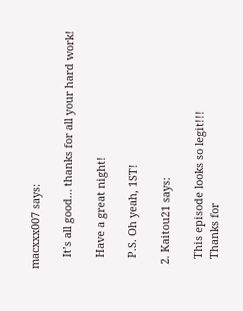macxxx007 says:

    It’s all good… thanks for all your hard work!

    Have a great night!

    P.S. Oh yeah, 1ST!

  2. Kaitou21 says:

    This episode looks so legit!!!
    Thanks for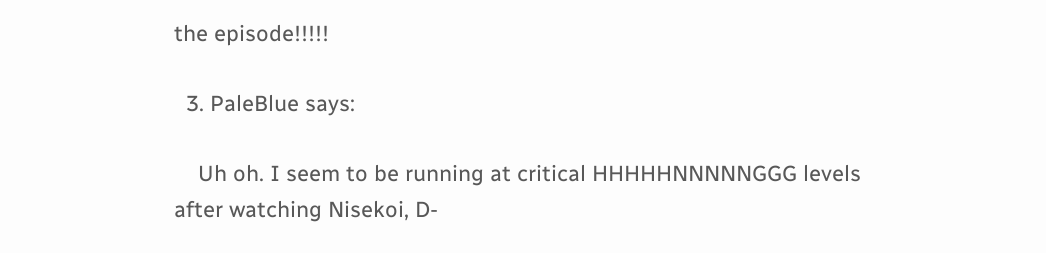the episode!!!!!

  3. PaleBlue says:

    Uh oh. I seem to be running at critical HHHHHNNNNNGGG levels after watching Nisekoi, D-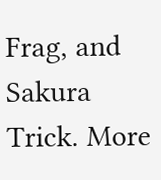Frag, and Sakura Trick. More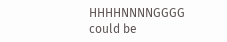HHHHNNNNGGGG could be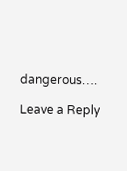dangerous….

Leave a Reply